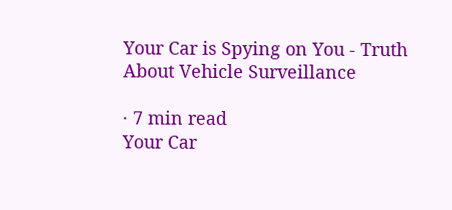Your Car is Spying on You - Truth About Vehicle Surveillance

· 7 min read
Your Car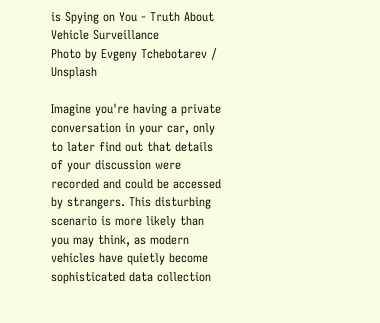is Spying on You - Truth About Vehicle Surveillance
Photo by Evgeny Tchebotarev / Unsplash

Imagine you're having a private conversation in your car, only to later find out that details of your discussion were recorded and could be accessed by strangers. This disturbing scenario is more likely than you may think, as modern vehicles have quietly become sophisticated data collection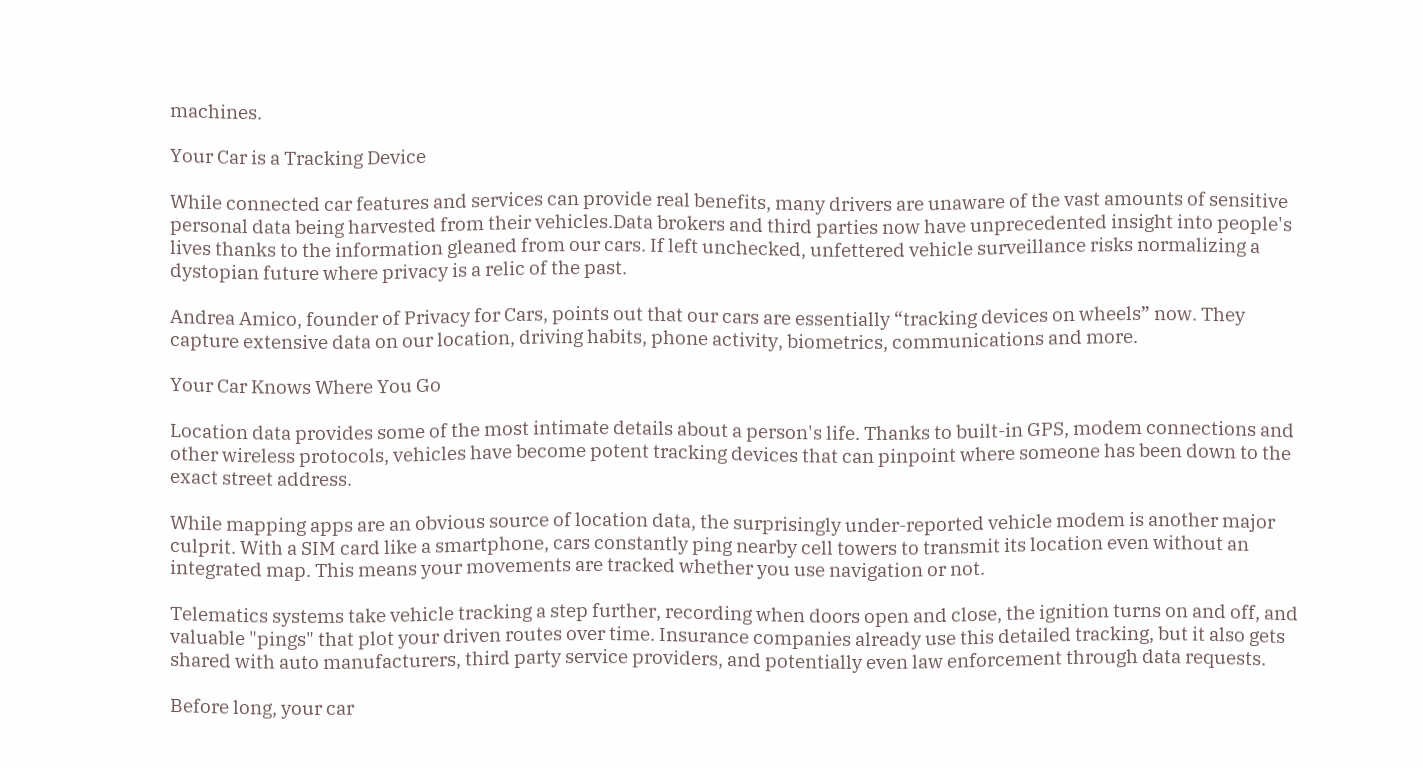machines.

Your Car is a Tracking Device

While connected car features and services can provide real benefits, many drivers are unaware of the vast amounts of sensitive personal data being harvested from their vehicles.Data brokers and third parties now have unprecedented insight into people's lives thanks to the information gleaned from our cars. If left unchecked, unfettered vehicle surveillance risks normalizing a dystopian future where privacy is a relic of the past.

Andrea Amico, founder of Privacy for Cars, points out that our cars are essentially “tracking devices on wheels” now. They capture extensive data on our location, driving habits, phone activity, biometrics, communications and more.

Your Car Knows Where You Go

Location data provides some of the most intimate details about a person's life. Thanks to built-in GPS, modem connections and other wireless protocols, vehicles have become potent tracking devices that can pinpoint where someone has been down to the exact street address.

While mapping apps are an obvious source of location data, the surprisingly under-reported vehicle modem is another major culprit. With a SIM card like a smartphone, cars constantly ping nearby cell towers to transmit its location even without an integrated map. This means your movements are tracked whether you use navigation or not.

Telematics systems take vehicle tracking a step further, recording when doors open and close, the ignition turns on and off, and valuable "pings" that plot your driven routes over time. Insurance companies already use this detailed tracking, but it also gets shared with auto manufacturers, third party service providers, and potentially even law enforcement through data requests.

Before long, your car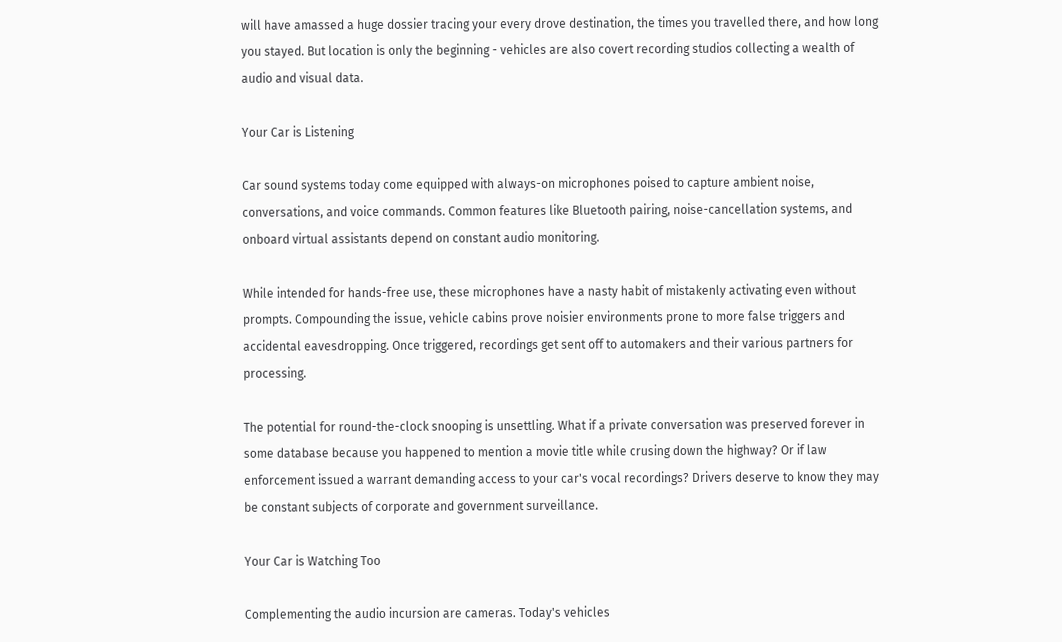will have amassed a huge dossier tracing your every drove destination, the times you travelled there, and how long you stayed. But location is only the beginning - vehicles are also covert recording studios collecting a wealth of audio and visual data.

Your Car is Listening

Car sound systems today come equipped with always-on microphones poised to capture ambient noise, conversations, and voice commands. Common features like Bluetooth pairing, noise-cancellation systems, and onboard virtual assistants depend on constant audio monitoring.

While intended for hands-free use, these microphones have a nasty habit of mistakenly activating even without prompts. Compounding the issue, vehicle cabins prove noisier environments prone to more false triggers and accidental eavesdropping. Once triggered, recordings get sent off to automakers and their various partners for processing.

The potential for round-the-clock snooping is unsettling. What if a private conversation was preserved forever in some database because you happened to mention a movie title while crusing down the highway? Or if law enforcement issued a warrant demanding access to your car's vocal recordings? Drivers deserve to know they may be constant subjects of corporate and government surveillance.

Your Car is Watching Too

Complementing the audio incursion are cameras. Today's vehicles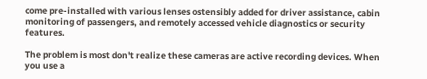come pre-installed with various lenses ostensibly added for driver assistance, cabin monitoring of passengers, and remotely accessed vehicle diagnostics or security features.

The problem is most don't realize these cameras are active recording devices. When you use a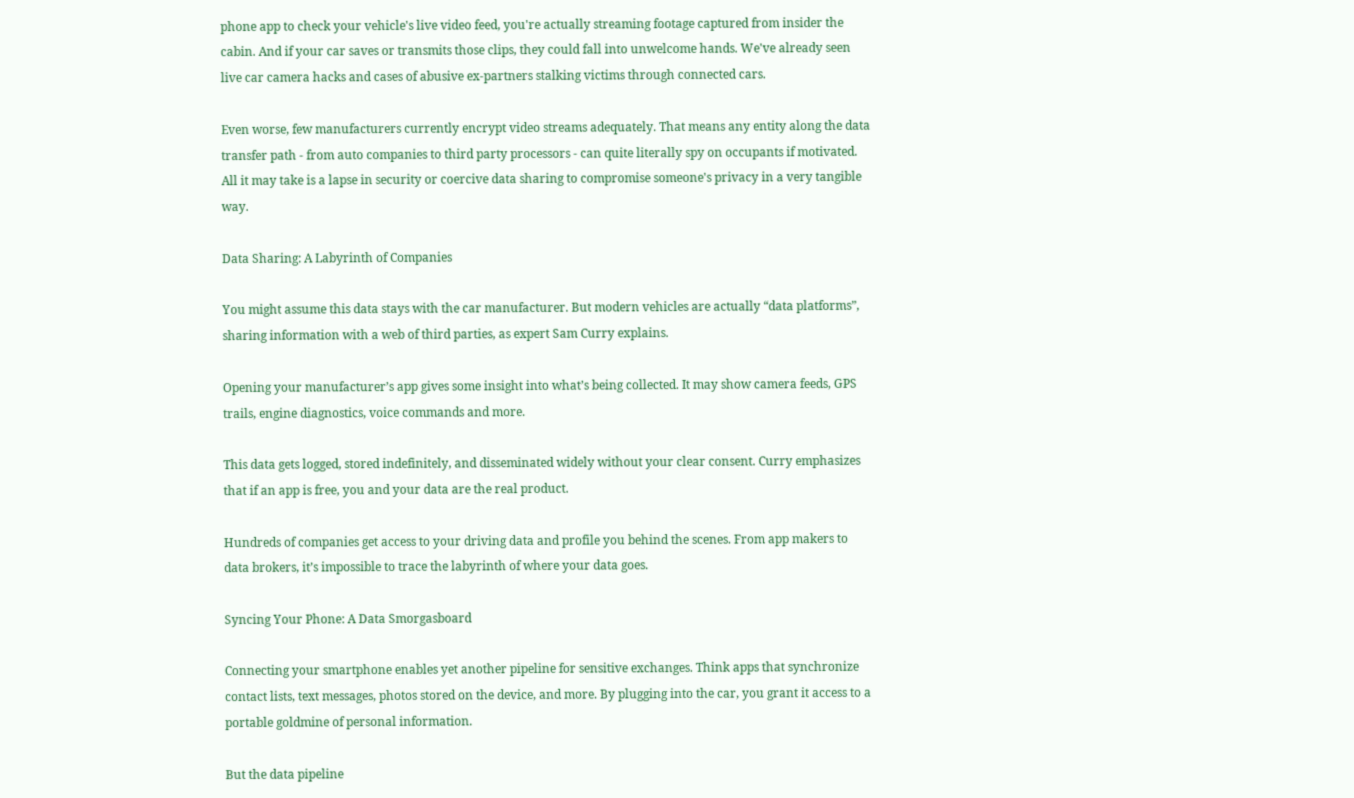phone app to check your vehicle's live video feed, you're actually streaming footage captured from insider the cabin. And if your car saves or transmits those clips, they could fall into unwelcome hands. We've already seen live car camera hacks and cases of abusive ex-partners stalking victims through connected cars.

Even worse, few manufacturers currently encrypt video streams adequately. That means any entity along the data transfer path - from auto companies to third party processors - can quite literally spy on occupants if motivated. All it may take is a lapse in security or coercive data sharing to compromise someone's privacy in a very tangible way.

Data Sharing: A Labyrinth of Companies

You might assume this data stays with the car manufacturer. But modern vehicles are actually “data platforms”, sharing information with a web of third parties, as expert Sam Curry explains.

Opening your manufacturer’s app gives some insight into what’s being collected. It may show camera feeds, GPS trails, engine diagnostics, voice commands and more.

This data gets logged, stored indefinitely, and disseminated widely without your clear consent. Curry emphasizes that if an app is free, you and your data are the real product.

Hundreds of companies get access to your driving data and profile you behind the scenes. From app makers to data brokers, it’s impossible to trace the labyrinth of where your data goes.

Syncing Your Phone: A Data Smorgasboard

Connecting your smartphone enables yet another pipeline for sensitive exchanges. Think apps that synchronize contact lists, text messages, photos stored on the device, and more. By plugging into the car, you grant it access to a portable goldmine of personal information.

But the data pipeline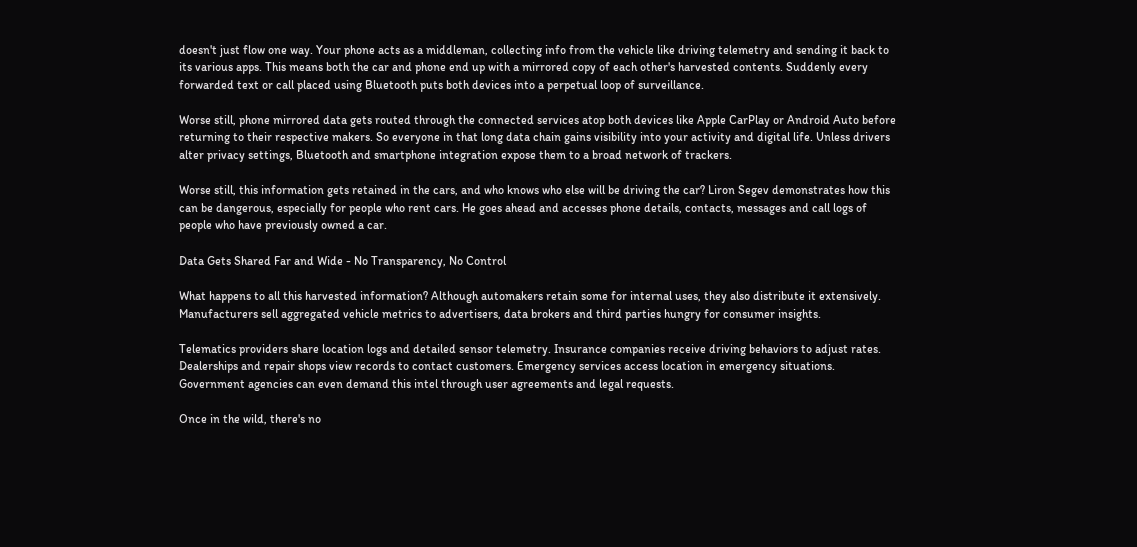doesn't just flow one way. Your phone acts as a middleman, collecting info from the vehicle like driving telemetry and sending it back to its various apps. This means both the car and phone end up with a mirrored copy of each other's harvested contents. Suddenly every forwarded text or call placed using Bluetooth puts both devices into a perpetual loop of surveillance.

Worse still, phone mirrored data gets routed through the connected services atop both devices like Apple CarPlay or Android Auto before returning to their respective makers. So everyone in that long data chain gains visibility into your activity and digital life. Unless drivers alter privacy settings, Bluetooth and smartphone integration expose them to a broad network of trackers.

Worse still, this information gets retained in the cars, and who knows who else will be driving the car? Liron Segev demonstrates how this can be dangerous, especially for people who rent cars. He goes ahead and accesses phone details, contacts, messages and call logs of people who have previously owned a car.

Data Gets Shared Far and Wide - No Transparency, No Control

What happens to all this harvested information? Although automakers retain some for internal uses, they also distribute it extensively. Manufacturers sell aggregated vehicle metrics to advertisers, data brokers and third parties hungry for consumer insights.

Telematics providers share location logs and detailed sensor telemetry. Insurance companies receive driving behaviors to adjust rates. Dealerships and repair shops view records to contact customers. Emergency services access location in emergency situations. Government agencies can even demand this intel through user agreements and legal requests.

Once in the wild, there's no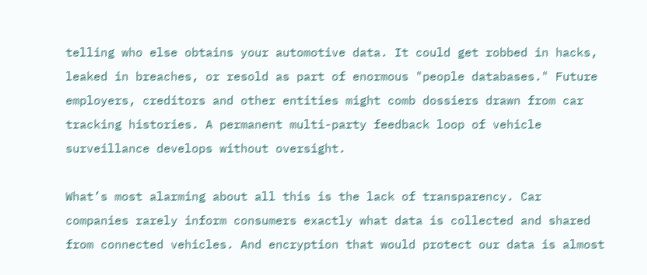telling who else obtains your automotive data. It could get robbed in hacks, leaked in breaches, or resold as part of enormous "people databases." Future employers, creditors and other entities might comb dossiers drawn from car tracking histories. A permanent multi-party feedback loop of vehicle surveillance develops without oversight.

What’s most alarming about all this is the lack of transparency. Car companies rarely inform consumers exactly what data is collected and shared from connected vehicles. And encryption that would protect our data is almost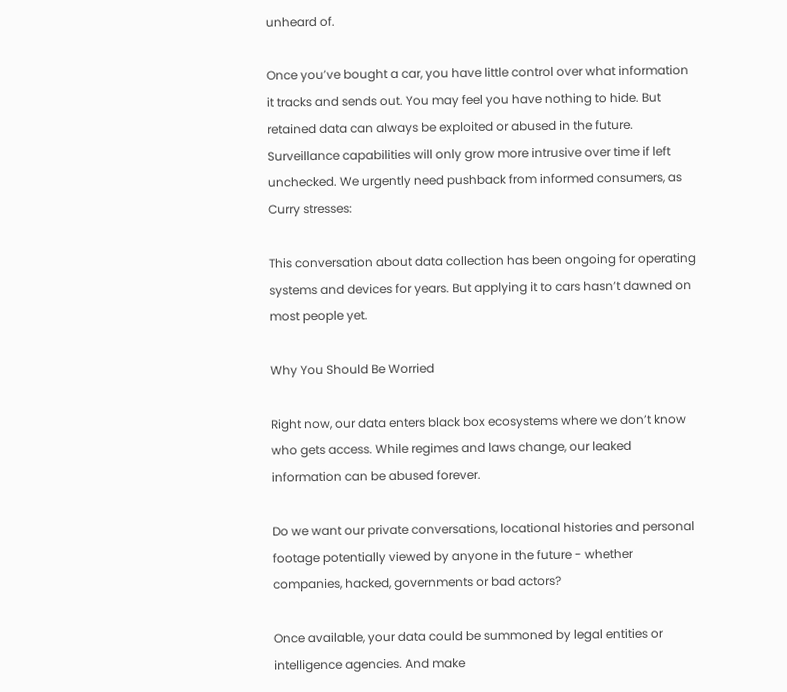unheard of.

Once you’ve bought a car, you have little control over what information it tracks and sends out. You may feel you have nothing to hide. But retained data can always be exploited or abused in the future. Surveillance capabilities will only grow more intrusive over time if left unchecked. We urgently need pushback from informed consumers, as Curry stresses:

This conversation about data collection has been ongoing for operating systems and devices for years. But applying it to cars hasn’t dawned on most people yet.

Why You Should Be Worried

Right now, our data enters black box ecosystems where we don’t know who gets access. While regimes and laws change, our leaked information can be abused forever.

Do we want our private conversations, locational histories and personal footage potentially viewed by anyone in the future - whether companies, hacked, governments or bad actors?

Once available, your data could be summoned by legal entities or intelligence agencies. And make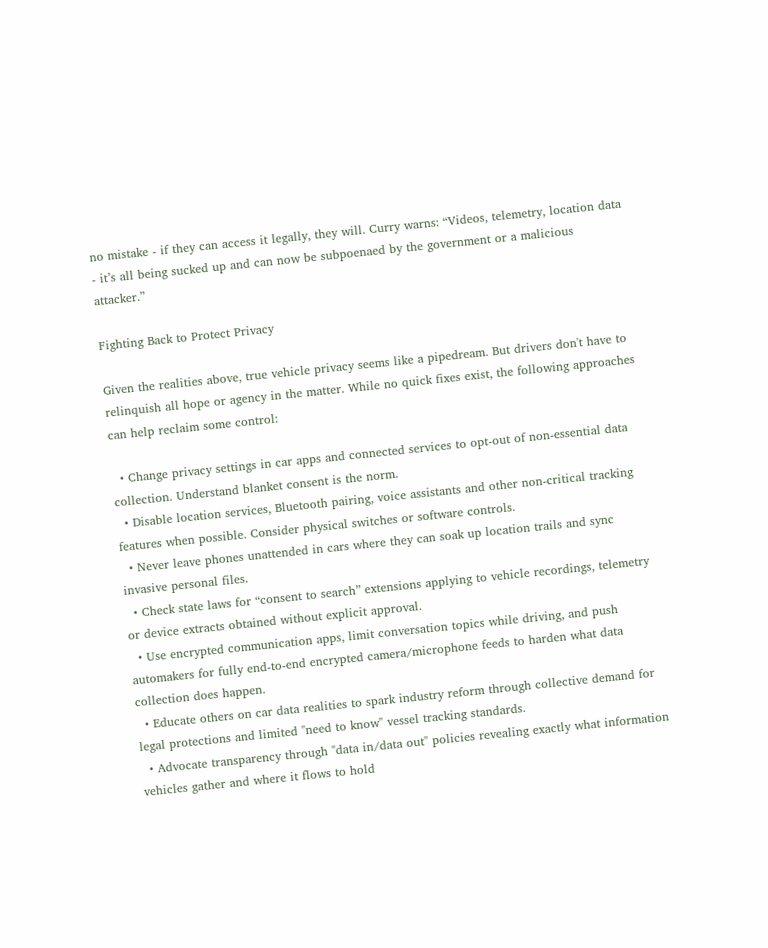no mistake - if they can access it legally, they will. Curry warns: “Videos, telemetry, location data - it’s all being sucked up and can now be subpoenaed by the government or a malicious attacker.”

Fighting Back to Protect Privacy

Given the realities above, true vehicle privacy seems like a pipedream. But drivers don't have to relinquish all hope or agency in the matter. While no quick fixes exist, the following approaches can help reclaim some control:

  • Change privacy settings in car apps and connected services to opt-out of non-essential data collection. Understand blanket consent is the norm.
  • Disable location services, Bluetooth pairing, voice assistants and other non-critical tracking features when possible. Consider physical switches or software controls.
  • Never leave phones unattended in cars where they can soak up location trails and sync invasive personal files.
  • Check state laws for “consent to search” extensions applying to vehicle recordings, telemetry or device extracts obtained without explicit approval.
  • Use encrypted communication apps, limit conversation topics while driving, and push automakers for fully end-to-end encrypted camera/microphone feeds to harden what data collection does happen.
  • Educate others on car data realities to spark industry reform through collective demand for legal protections and limited "need to know" vessel tracking standards.
  • Advocate transparency through "data in/data out" policies revealing exactly what information vehicles gather and where it flows to hold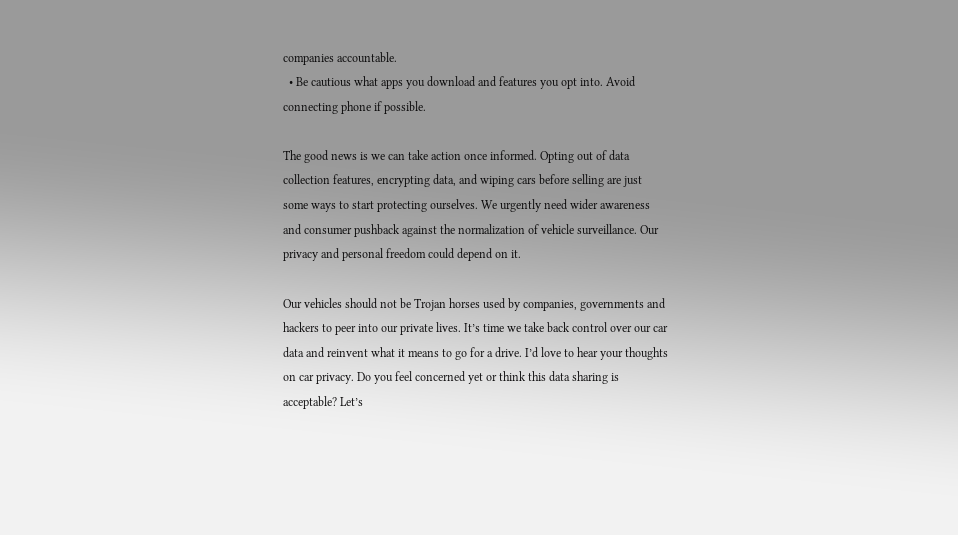companies accountable.
  • Be cautious what apps you download and features you opt into. Avoid connecting phone if possible.

The good news is we can take action once informed. Opting out of data collection features, encrypting data, and wiping cars before selling are just some ways to start protecting ourselves. We urgently need wider awareness and consumer pushback against the normalization of vehicle surveillance. Our privacy and personal freedom could depend on it.

Our vehicles should not be Trojan horses used by companies, governments and hackers to peer into our private lives. It’s time we take back control over our car data and reinvent what it means to go for a drive. I’d love to hear your thoughts on car privacy. Do you feel concerned yet or think this data sharing is acceptable? Let’s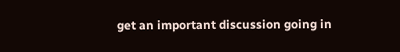get an important discussion going in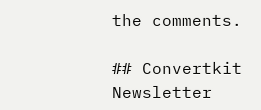the comments.

## Convertkit Newsletter